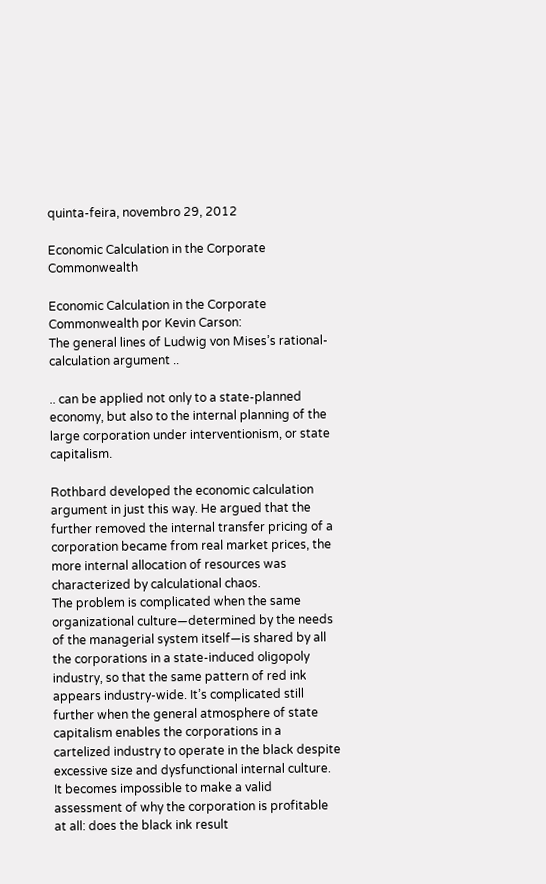quinta-feira, novembro 29, 2012

Economic Calculation in the Corporate Commonwealth

Economic Calculation in the Corporate Commonwealth por Kevin Carson:
The general lines of Ludwig von Mises’s rational-calculation argument ..

.. can be applied not only to a state-planned economy, but also to the internal planning of the large corporation under interventionism, or state capitalism.

Rothbard developed the economic calculation argument in just this way. He argued that the further removed the internal transfer pricing of a corporation became from real market prices, the more internal allocation of resources was characterized by calculational chaos.
The problem is complicated when the same organizational culture—determined by the needs of the managerial system itself—is shared by all the corporations in a state-induced oligopoly industry, so that the same pattern of red ink appears industry-wide. It’s complicated still further when the general atmosphere of state capitalism enables the corporations in a cartelized industry to operate in the black despite excessive size and dysfunctional internal culture. It becomes impossible to make a valid assessment of why the corporation is profitable at all: does the black ink result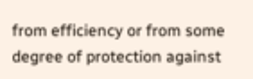from efficiency or from some degree of protection against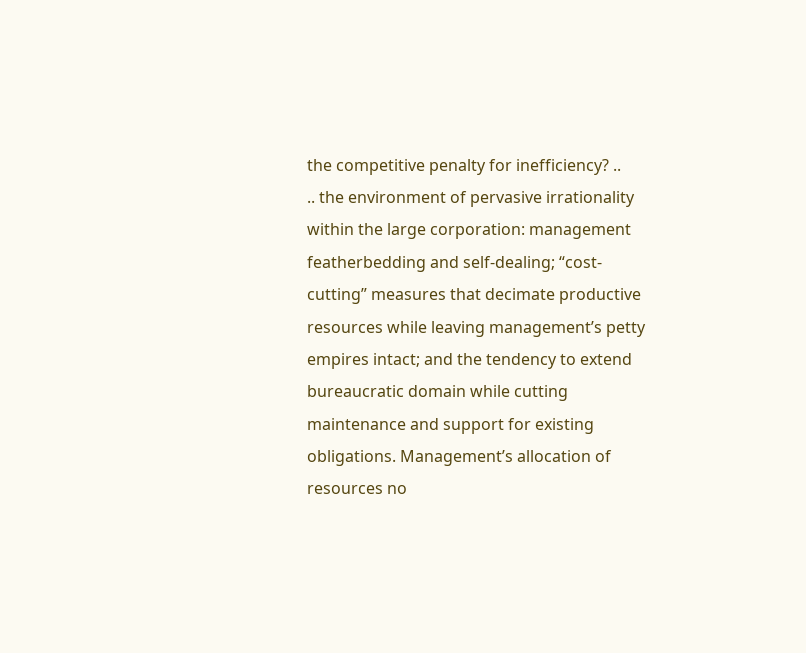the competitive penalty for inefficiency? ..
.. the environment of pervasive irrationality within the large corporation: management featherbedding and self-dealing; “cost-cutting” measures that decimate productive resources while leaving management’s petty empires intact; and the tendency to extend bureaucratic domain while cutting maintenance and support for existing obligations. Management’s allocation of resources no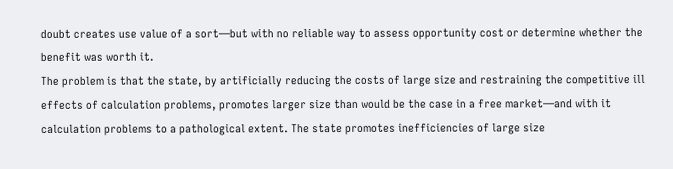doubt creates use value of a sort—but with no reliable way to assess opportunity cost or determine whether the benefit was worth it.
The problem is that the state, by artificially reducing the costs of large size and restraining the competitive ill effects of calculation problems, promotes larger size than would be the case in a free market—and with it calculation problems to a pathological extent. The state promotes inefficiencies of large size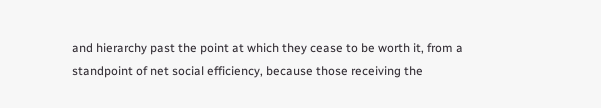and hierarchy past the point at which they cease to be worth it, from a standpoint of net social efficiency, because those receiving the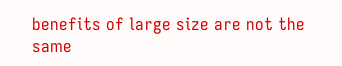benefits of large size are not the same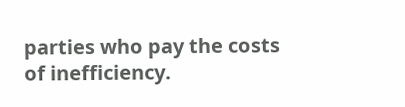parties who pay the costs of inefficiency.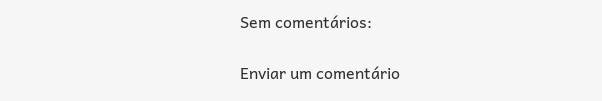Sem comentários:

Enviar um comentário